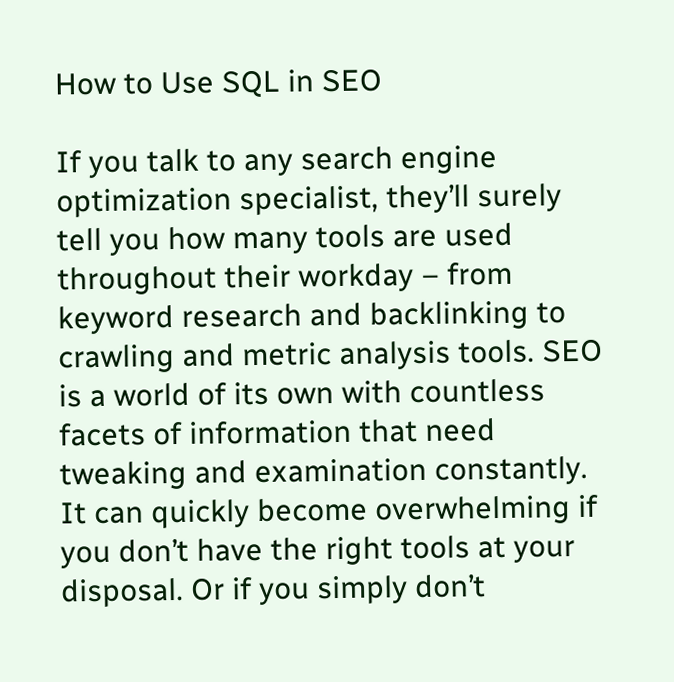How to Use SQL in SEO

If you talk to any search engine optimization specialist, they’ll surely tell you how many tools are used throughout their workday – from keyword research and backlinking to crawling and metric analysis tools. SEO is a world of its own with countless facets of information that need tweaking and examination constantly. It can quickly become overwhelming if you don’t have the right tools at your disposal. Or if you simply don’t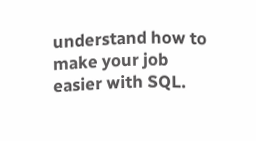understand how to make your job easier with SQL.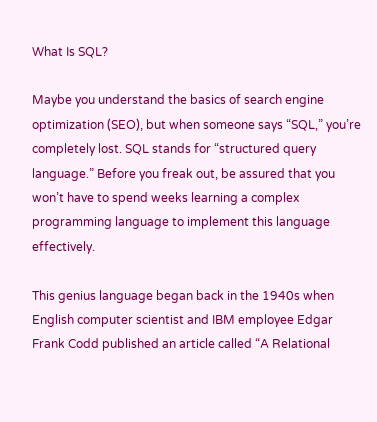What Is SQL?

Maybe you understand the basics of search engine optimization (SEO), but when someone says “SQL,” you’re completely lost. SQL stands for “structured query language.” Before you freak out, be assured that you won’t have to spend weeks learning a complex programming language to implement this language effectively.

This genius language began back in the 1940s when English computer scientist and IBM employee Edgar Frank Codd published an article called “A Relational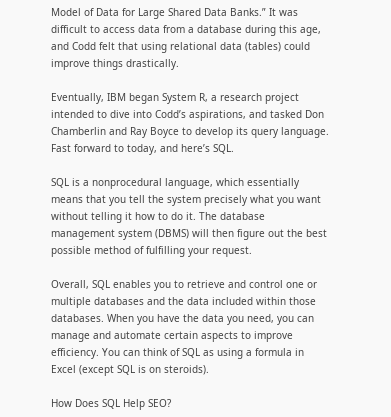Model of Data for Large Shared Data Banks.” It was difficult to access data from a database during this age, and Codd felt that using relational data (tables) could improve things drastically.

Eventually, IBM began System R, a research project intended to dive into Codd’s aspirations, and tasked Don Chamberlin and Ray Boyce to develop its query language. Fast forward to today, and here’s SQL.

SQL is a nonprocedural language, which essentially means that you tell the system precisely what you want without telling it how to do it. The database management system (DBMS) will then figure out the best possible method of fulfilling your request.

Overall, SQL enables you to retrieve and control one or multiple databases and the data included within those databases. When you have the data you need, you can manage and automate certain aspects to improve efficiency. You can think of SQL as using a formula in Excel (except SQL is on steroids).

How Does SQL Help SEO?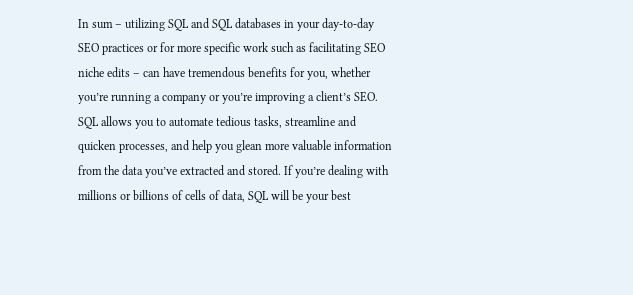In sum – utilizing SQL and SQL databases in your day-to-day SEO practices or for more specific work such as facilitating SEO niche edits – can have tremendous benefits for you, whether you’re running a company or you’re improving a client’s SEO. SQL allows you to automate tedious tasks, streamline and quicken processes, and help you glean more valuable information from the data you’ve extracted and stored. If you’re dealing with millions or billions of cells of data, SQL will be your best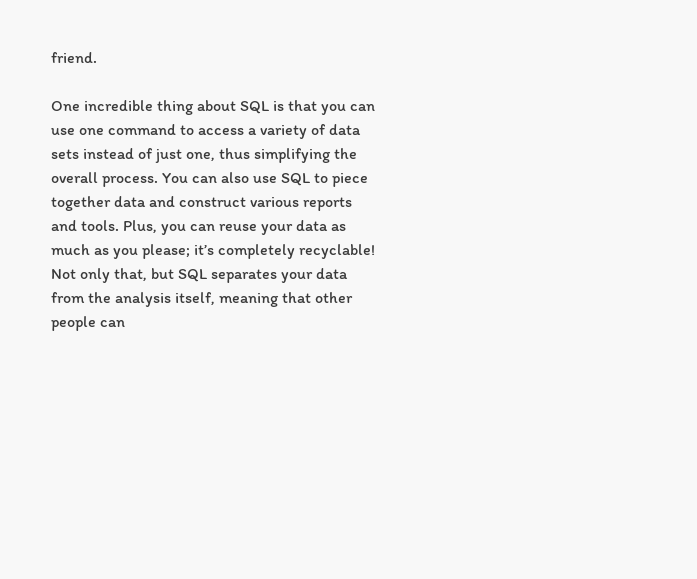friend.

One incredible thing about SQL is that you can use one command to access a variety of data sets instead of just one, thus simplifying the overall process. You can also use SQL to piece together data and construct various reports and tools. Plus, you can reuse your data as much as you please; it’s completely recyclable! Not only that, but SQL separates your data from the analysis itself, meaning that other people can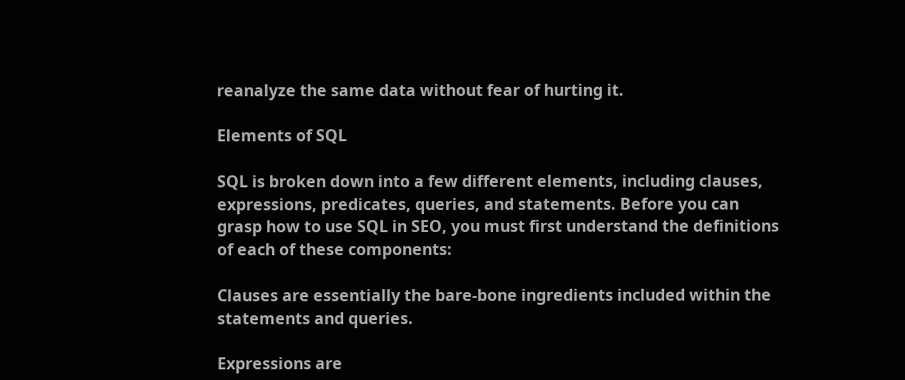reanalyze the same data without fear of hurting it.

Elements of SQL

SQL is broken down into a few different elements, including clauses, expressions, predicates, queries, and statements. Before you can grasp how to use SQL in SEO, you must first understand the definitions of each of these components:

Clauses are essentially the bare-bone ingredients included within the statements and queries.

Expressions are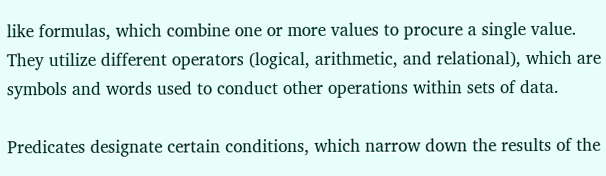like formulas, which combine one or more values to procure a single value. They utilize different operators (logical, arithmetic, and relational), which are symbols and words used to conduct other operations within sets of data.

Predicates designate certain conditions, which narrow down the results of the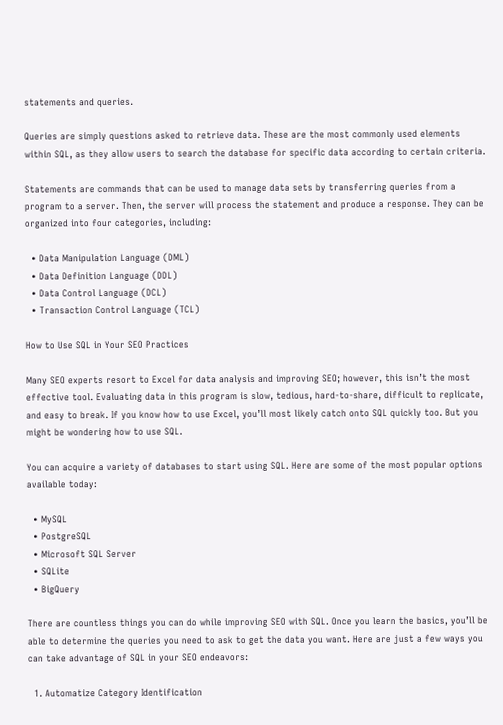statements and queries.

Queries are simply questions asked to retrieve data. These are the most commonly used elements within SQL, as they allow users to search the database for specific data according to certain criteria.

Statements are commands that can be used to manage data sets by transferring queries from a program to a server. Then, the server will process the statement and produce a response. They can be organized into four categories, including:

  • Data Manipulation Language (DML)
  • Data Definition Language (DDL)
  • Data Control Language (DCL)
  • Transaction Control Language (TCL)

How to Use SQL in Your SEO Practices

Many SEO experts resort to Excel for data analysis and improving SEO; however, this isn’t the most effective tool. Evaluating data in this program is slow, tedious, hard-to-share, difficult to replicate, and easy to break. If you know how to use Excel, you’ll most likely catch onto SQL quickly too. But you might be wondering how to use SQL.

You can acquire a variety of databases to start using SQL. Here are some of the most popular options available today:

  • MySQL
  • PostgreSQL
  • Microsoft SQL Server
  • SQLite
  • BigQuery

There are countless things you can do while improving SEO with SQL. Once you learn the basics, you’ll be able to determine the queries you need to ask to get the data you want. Here are just a few ways you can take advantage of SQL in your SEO endeavors:

  1. Automatize Category Identification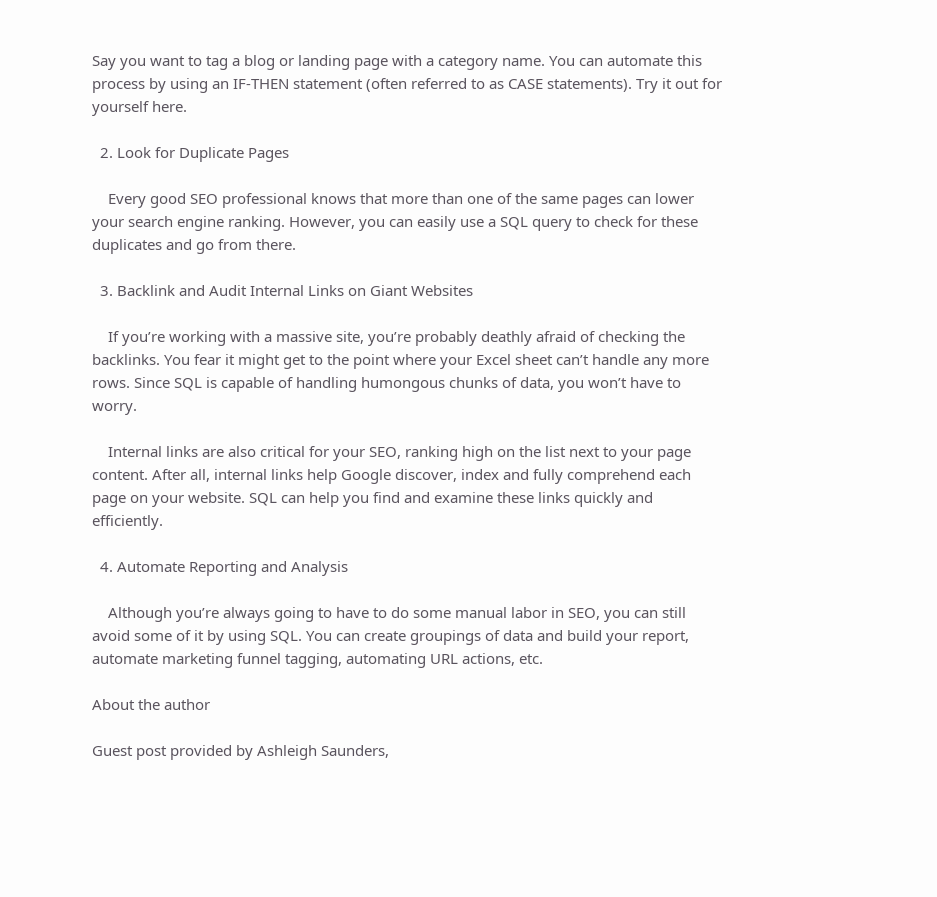Say you want to tag a blog or landing page with a category name. You can automate this process by using an IF-THEN statement (often referred to as CASE statements). Try it out for yourself here.

  2. Look for Duplicate Pages

    Every good SEO professional knows that more than one of the same pages can lower your search engine ranking. However, you can easily use a SQL query to check for these duplicates and go from there.

  3. Backlink and Audit Internal Links on Giant Websites

    If you’re working with a massive site, you’re probably deathly afraid of checking the backlinks. You fear it might get to the point where your Excel sheet can’t handle any more rows. Since SQL is capable of handling humongous chunks of data, you won’t have to worry.

    Internal links are also critical for your SEO, ranking high on the list next to your page content. After all, internal links help Google discover, index and fully comprehend each page on your website. SQL can help you find and examine these links quickly and efficiently.

  4. Automate Reporting and Analysis

    Although you’re always going to have to do some manual labor in SEO, you can still avoid some of it by using SQL. You can create groupings of data and build your report, automate marketing funnel tagging, automating URL actions, etc.

About the author

Guest post provided by Ashleigh Saunders,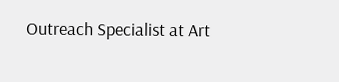Outreach Specialist at Art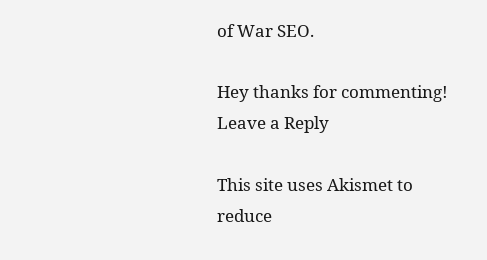of War SEO.

Hey thanks for commenting! Leave a Reply

This site uses Akismet to reduce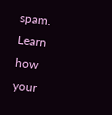spam. Learn how your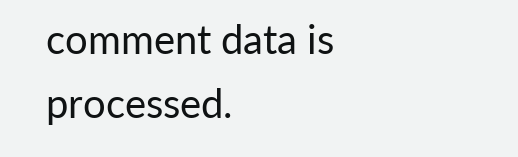comment data is processed.